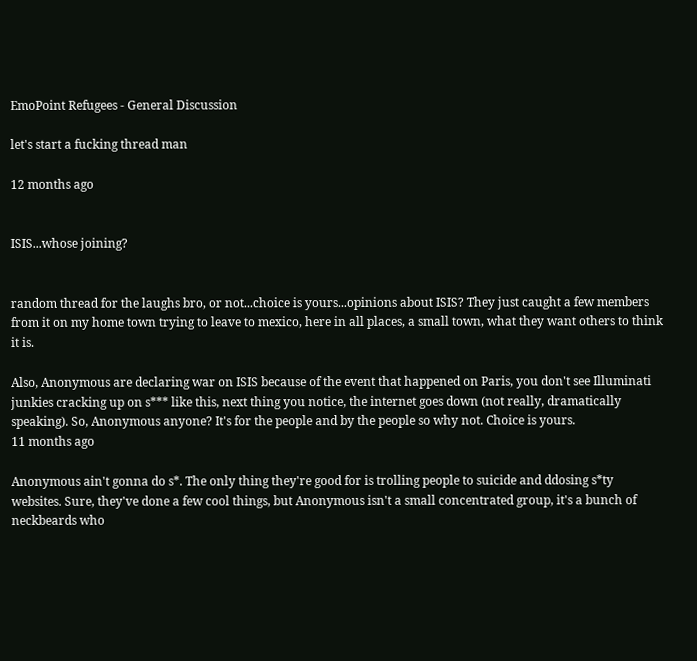EmoPoint Refugees - General Discussion

let's start a fucking thread man

12 months ago


ISIS...whose joining?


random thread for the laughs bro, or not...choice is yours...opinions about ISIS? They just caught a few members from it on my home town trying to leave to mexico, here in all places, a small town, what they want others to think it is.

Also, Anonymous are declaring war on ISIS because of the event that happened on Paris, you don't see Illuminati junkies cracking up on s*** like this, next thing you notice, the internet goes down (not really, dramatically speaking). So, Anonymous anyone? It's for the people and by the people so why not. Choice is yours.
11 months ago

Anonymous ain't gonna do s*. The only thing they're good for is trolling people to suicide and ddosing s*ty websites. Sure, they've done a few cool things, but Anonymous isn't a small concentrated group, it's a bunch of neckbeards who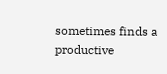sometimes finds a productive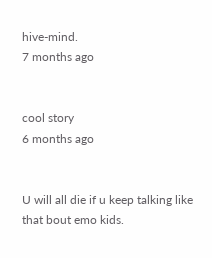hive-mind.
7 months ago


cool story
6 months ago


U will all die if u keep talking like that bout emo kids.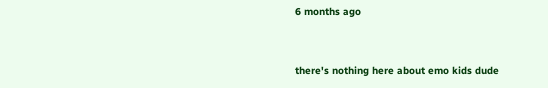6 months ago


there's nothing here about emo kids dude